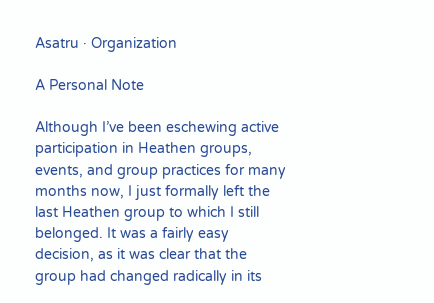Asatru · Organization

A Personal Note

Although I’ve been eschewing active participation in Heathen groups, events, and group practices for many months now, I just formally left the last Heathen group to which I still belonged. It was a fairly easy decision, as it was clear that the group had changed radically in its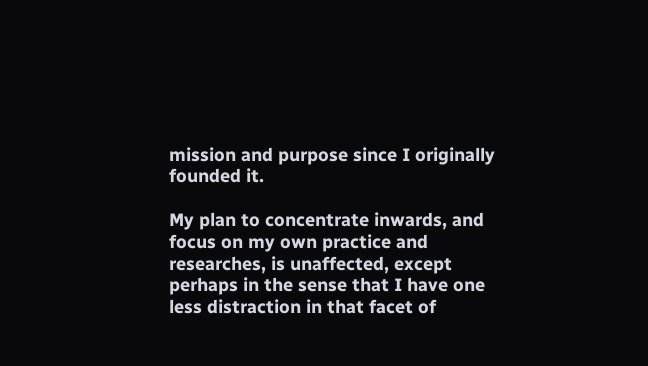mission and purpose since I originally founded it.

My plan to concentrate inwards, and focus on my own practice and researches, is unaffected, except perhaps in the sense that I have one less distraction in that facet of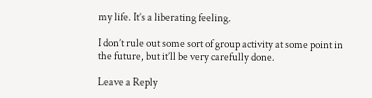my life. It’s a liberating feeling.

I don’t rule out some sort of group activity at some point in the future, but it’ll be very carefully done.

Leave a Reply